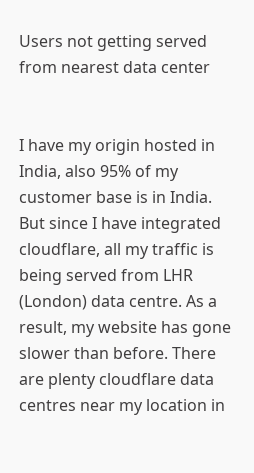Users not getting served from nearest data center


I have my origin hosted in India, also 95% of my customer base is in India. But since I have integrated cloudflare, all my traffic is being served from LHR (London) data centre. As a result, my website has gone slower than before. There are plenty cloudflare data centres near my location in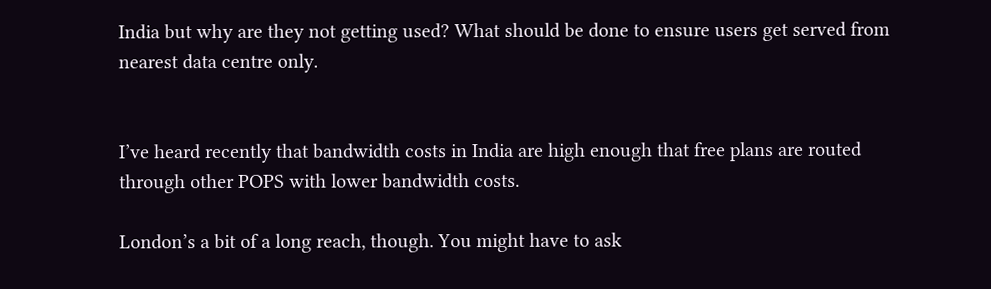India but why are they not getting used? What should be done to ensure users get served from nearest data centre only.


I’ve heard recently that bandwidth costs in India are high enough that free plans are routed through other POPS with lower bandwidth costs.

London’s a bit of a long reach, though. You might have to ask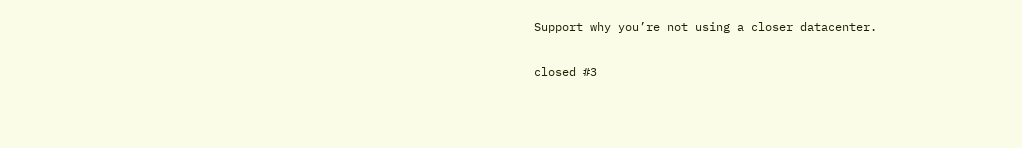Support why you’re not using a closer datacenter.

closed #3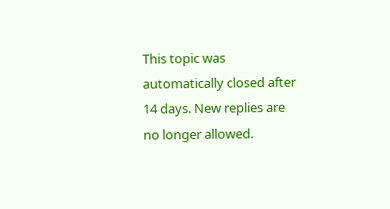This topic was automatically closed after 14 days. New replies are no longer allowed.